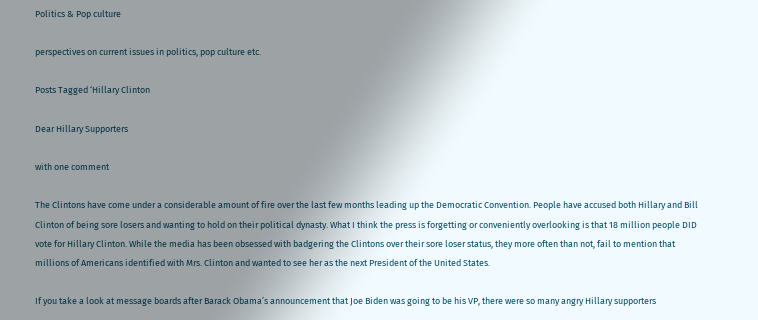Politics & Pop culture

perspectives on current issues in politics, pop culture etc.

Posts Tagged ‘Hillary Clinton

Dear Hillary Supporters

with one comment

The Clintons have come under a considerable amount of fire over the last few months leading up the Democratic Convention. People have accused both Hillary and Bill Clinton of being sore losers and wanting to hold on their political dynasty. What I think the press is forgetting or conveniently overlooking is that 18 million people DID vote for Hillary Clinton. While the media has been obsessed with badgering the Clintons over their sore loser status, they more often than not, fail to mention that millions of Americans identified with Mrs. Clinton and wanted to see her as the next President of the United States.

If you take a look at message boards after Barack Obama’s announcement that Joe Biden was going to be his VP, there were so many angry Hillary supporters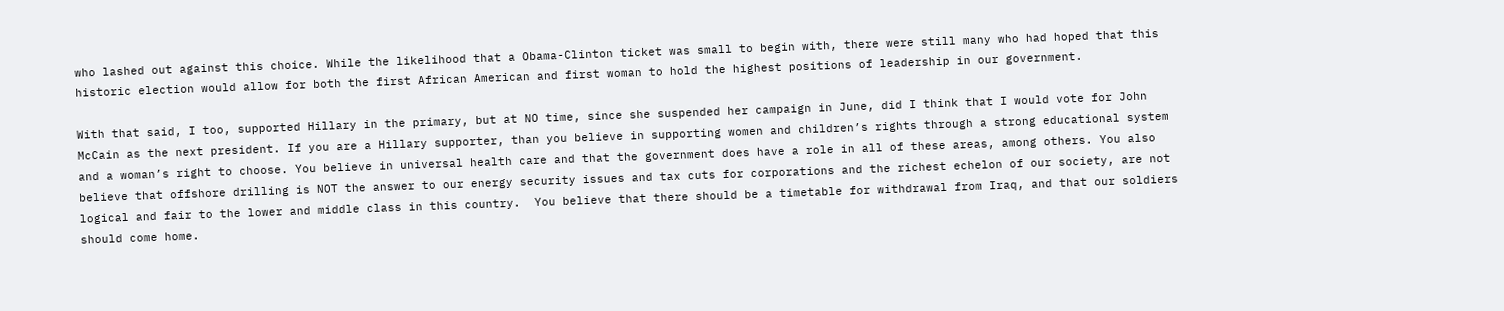who lashed out against this choice. While the likelihood that a Obama-Clinton ticket was small to begin with, there were still many who had hoped that this historic election would allow for both the first African American and first woman to hold the highest positions of leadership in our government.

With that said, I too, supported Hillary in the primary, but at NO time, since she suspended her campaign in June, did I think that I would vote for John McCain as the next president. If you are a Hillary supporter, than you believe in supporting women and children’s rights through a strong educational system and a woman’s right to choose. You believe in universal health care and that the government does have a role in all of these areas, among others. You also believe that offshore drilling is NOT the answer to our energy security issues and tax cuts for corporations and the richest echelon of our society, are not logical and fair to the lower and middle class in this country.  You believe that there should be a timetable for withdrawal from Iraq, and that our soldiers should come home.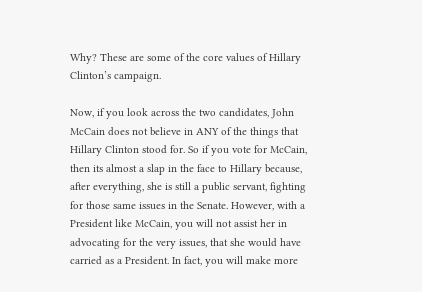Why? These are some of the core values of Hillary Clinton’s campaign.

Now, if you look across the two candidates, John McCain does not believe in ANY of the things that Hillary Clinton stood for. So if you vote for McCain, then its almost a slap in the face to Hillary because, after everything, she is still a public servant, fighting for those same issues in the Senate. However, with a President like McCain, you will not assist her in advocating for the very issues, that she would have carried as a President. In fact, you will make more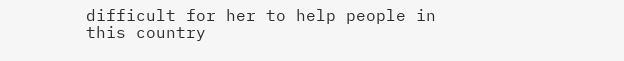difficult for her to help people in this country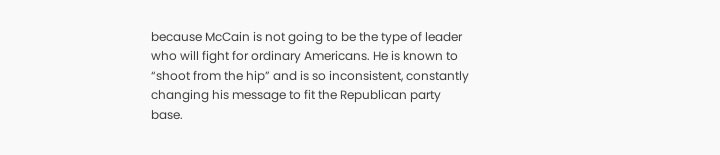because McCain is not going to be the type of leader who will fight for ordinary Americans. He is known to “shoot from the hip” and is so inconsistent, constantly changing his message to fit the Republican party base.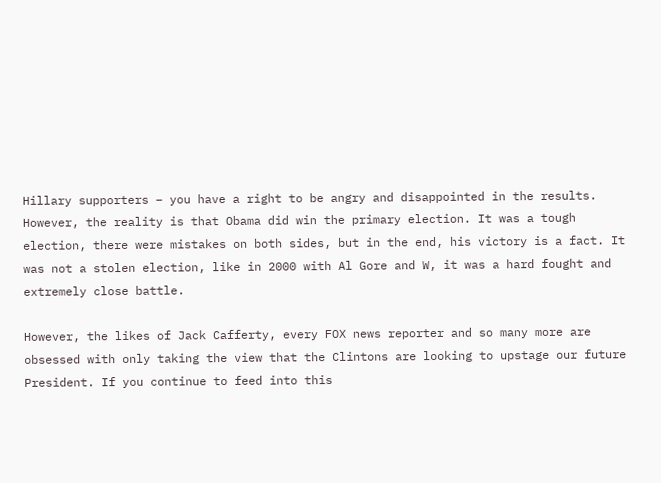Hillary supporters – you have a right to be angry and disappointed in the results. However, the reality is that Obama did win the primary election. It was a tough election, there were mistakes on both sides, but in the end, his victory is a fact. It was not a stolen election, like in 2000 with Al Gore and W, it was a hard fought and extremely close battle.

However, the likes of Jack Cafferty, every FOX news reporter and so many more are obsessed with only taking the view that the Clintons are looking to upstage our future President. If you continue to feed into this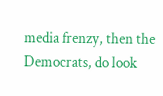media frenzy, then the Democrats, do look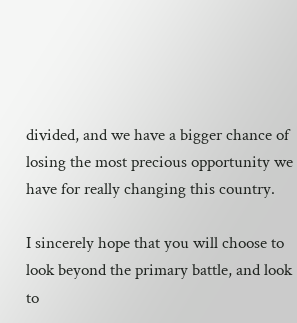divided, and we have a bigger chance of losing the most precious opportunity we have for really changing this country.

I sincerely hope that you will choose to look beyond the primary battle, and look to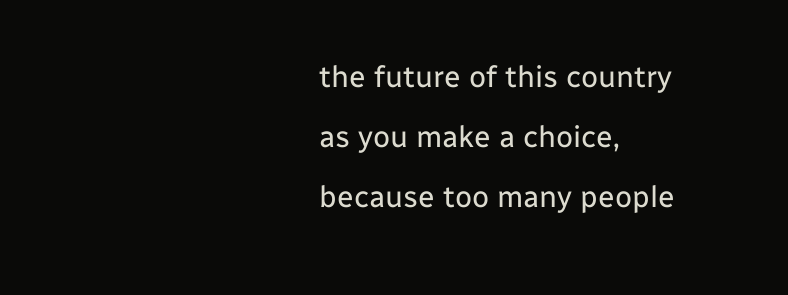the future of this country as you make a choice, because too many people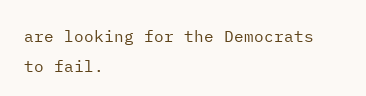are looking for the Democrats to fail.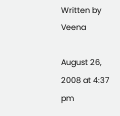Written by Veena

August 26, 2008 at 4:37 pm